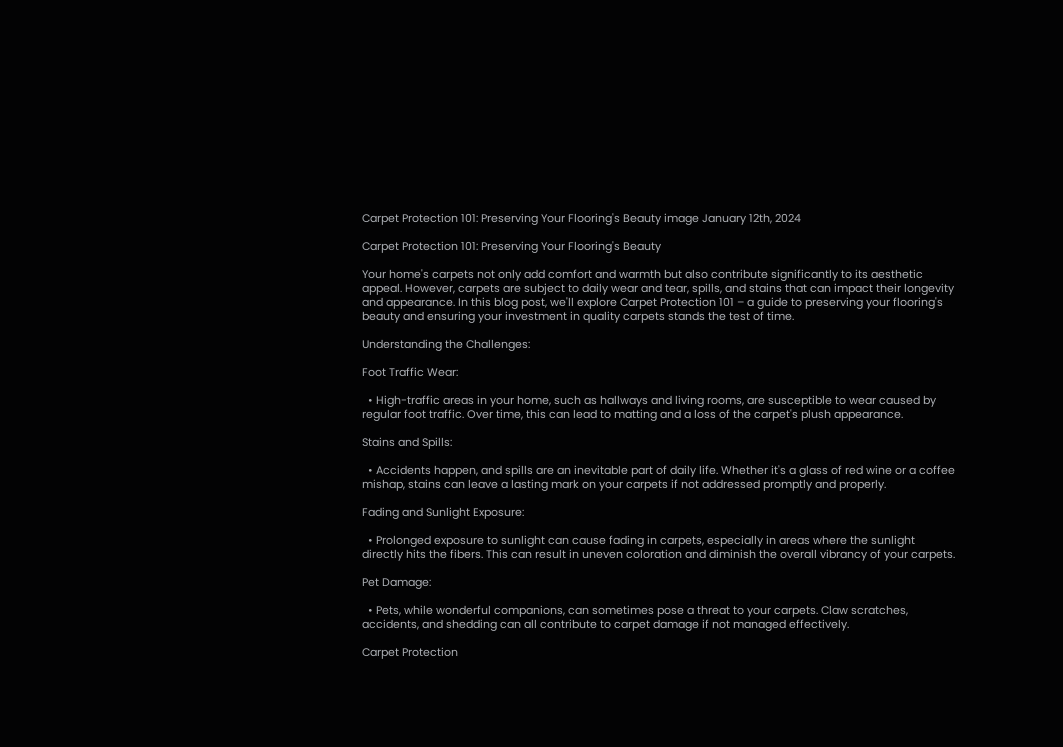Carpet Protection 101: Preserving Your Flooring's Beauty image January 12th, 2024

Carpet Protection 101: Preserving Your Flooring's Beauty

Your home's carpets not only add comfort and warmth but also contribute significantly to its aesthetic appeal. However, carpets are subject to daily wear and tear, spills, and stains that can impact their longevity and appearance. In this blog post, we'll explore Carpet Protection 101 – a guide to preserving your flooring's beauty and ensuring your investment in quality carpets stands the test of time.

Understanding the Challenges:

Foot Traffic Wear:

  • High-traffic areas in your home, such as hallways and living rooms, are susceptible to wear caused by regular foot traffic. Over time, this can lead to matting and a loss of the carpet's plush appearance.

Stains and Spills:

  • Accidents happen, and spills are an inevitable part of daily life. Whether it's a glass of red wine or a coffee mishap, stains can leave a lasting mark on your carpets if not addressed promptly and properly.

Fading and Sunlight Exposure:

  • Prolonged exposure to sunlight can cause fading in carpets, especially in areas where the sunlight directly hits the fibers. This can result in uneven coloration and diminish the overall vibrancy of your carpets.

Pet Damage:

  • Pets, while wonderful companions, can sometimes pose a threat to your carpets. Claw scratches, accidents, and shedding can all contribute to carpet damage if not managed effectively.

Carpet Protection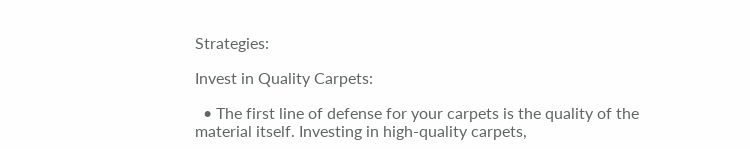Strategies:

Invest in Quality Carpets:

  • The first line of defense for your carpets is the quality of the material itself. Investing in high-quality carpets,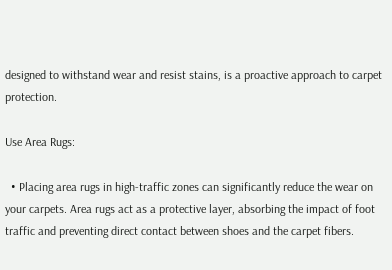designed to withstand wear and resist stains, is a proactive approach to carpet protection.

Use Area Rugs:

  • Placing area rugs in high-traffic zones can significantly reduce the wear on your carpets. Area rugs act as a protective layer, absorbing the impact of foot traffic and preventing direct contact between shoes and the carpet fibers.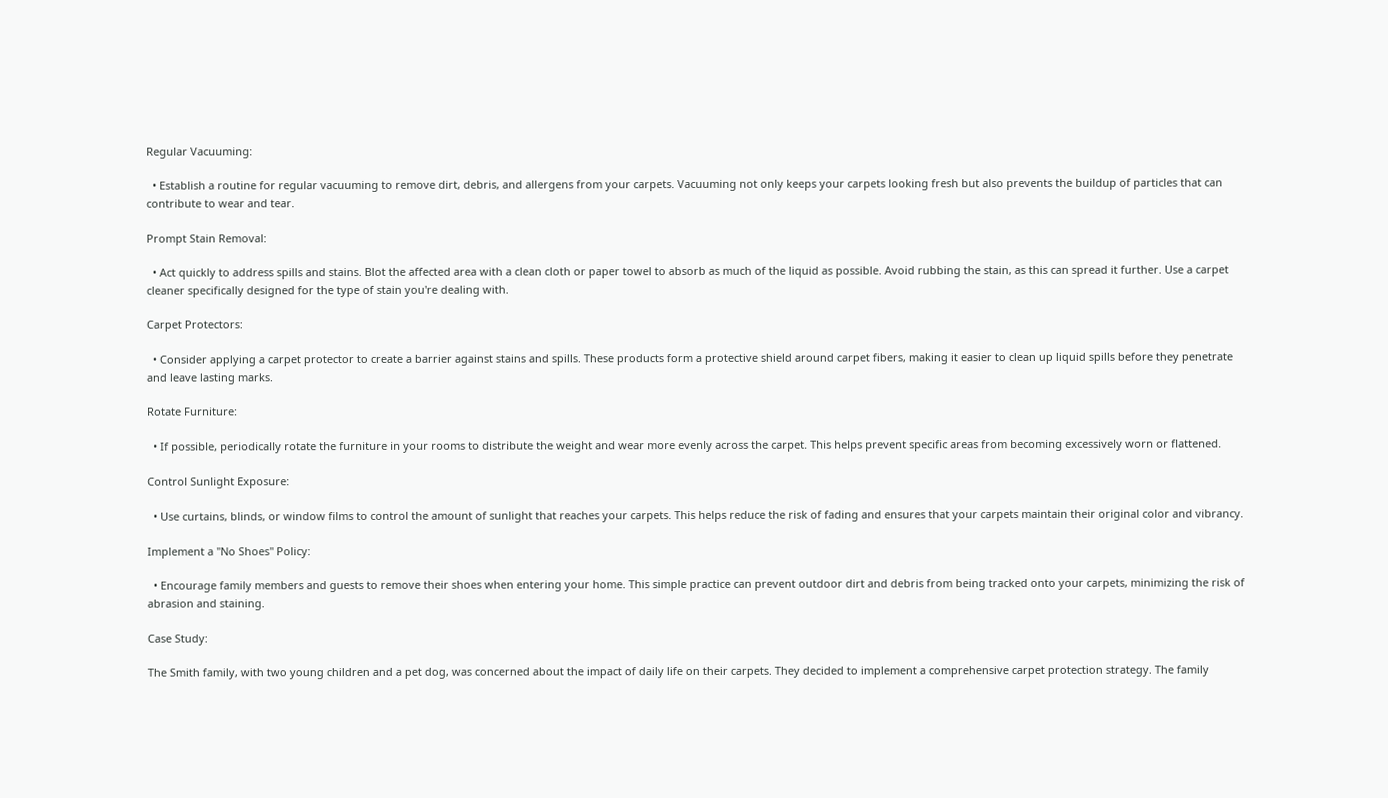Regular Vacuuming:

  • Establish a routine for regular vacuuming to remove dirt, debris, and allergens from your carpets. Vacuuming not only keeps your carpets looking fresh but also prevents the buildup of particles that can contribute to wear and tear.

Prompt Stain Removal:

  • Act quickly to address spills and stains. Blot the affected area with a clean cloth or paper towel to absorb as much of the liquid as possible. Avoid rubbing the stain, as this can spread it further. Use a carpet cleaner specifically designed for the type of stain you're dealing with.

Carpet Protectors:

  • Consider applying a carpet protector to create a barrier against stains and spills. These products form a protective shield around carpet fibers, making it easier to clean up liquid spills before they penetrate and leave lasting marks.

Rotate Furniture:

  • If possible, periodically rotate the furniture in your rooms to distribute the weight and wear more evenly across the carpet. This helps prevent specific areas from becoming excessively worn or flattened.

Control Sunlight Exposure:

  • Use curtains, blinds, or window films to control the amount of sunlight that reaches your carpets. This helps reduce the risk of fading and ensures that your carpets maintain their original color and vibrancy.

Implement a "No Shoes" Policy:

  • Encourage family members and guests to remove their shoes when entering your home. This simple practice can prevent outdoor dirt and debris from being tracked onto your carpets, minimizing the risk of abrasion and staining.

Case Study:

The Smith family, with two young children and a pet dog, was concerned about the impact of daily life on their carpets. They decided to implement a comprehensive carpet protection strategy. The family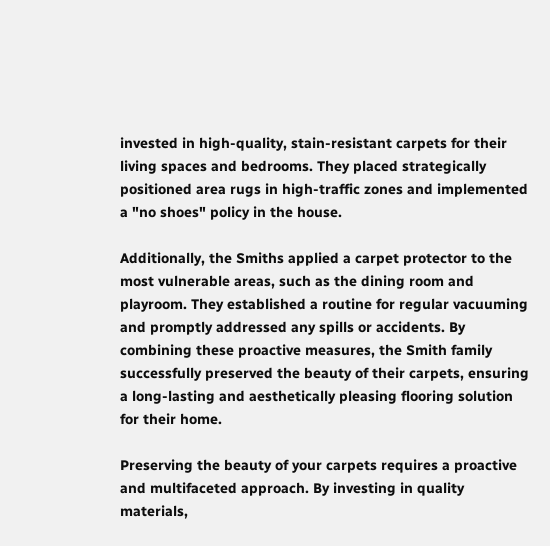invested in high-quality, stain-resistant carpets for their living spaces and bedrooms. They placed strategically positioned area rugs in high-traffic zones and implemented a "no shoes" policy in the house.

Additionally, the Smiths applied a carpet protector to the most vulnerable areas, such as the dining room and playroom. They established a routine for regular vacuuming and promptly addressed any spills or accidents. By combining these proactive measures, the Smith family successfully preserved the beauty of their carpets, ensuring a long-lasting and aesthetically pleasing flooring solution for their home.

Preserving the beauty of your carpets requires a proactive and multifaceted approach. By investing in quality materials,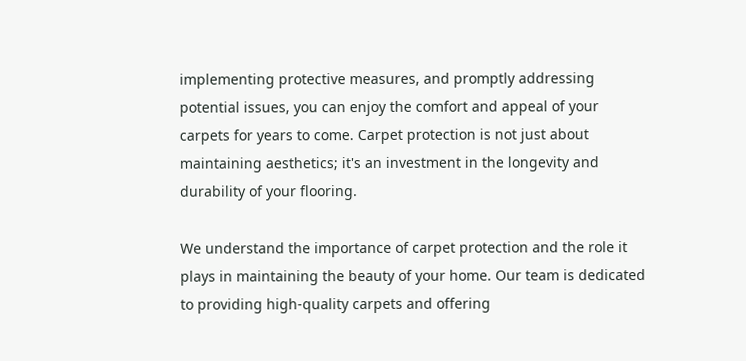implementing protective measures, and promptly addressing potential issues, you can enjoy the comfort and appeal of your carpets for years to come. Carpet protection is not just about maintaining aesthetics; it's an investment in the longevity and durability of your flooring.

We understand the importance of carpet protection and the role it plays in maintaining the beauty of your home. Our team is dedicated to providing high-quality carpets and offering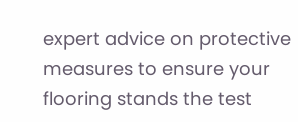expert advice on protective measures to ensure your flooring stands the test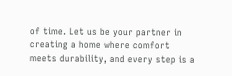of time. Let us be your partner in creating a home where comfort meets durability, and every step is a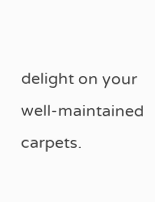delight on your well-maintained carpets.